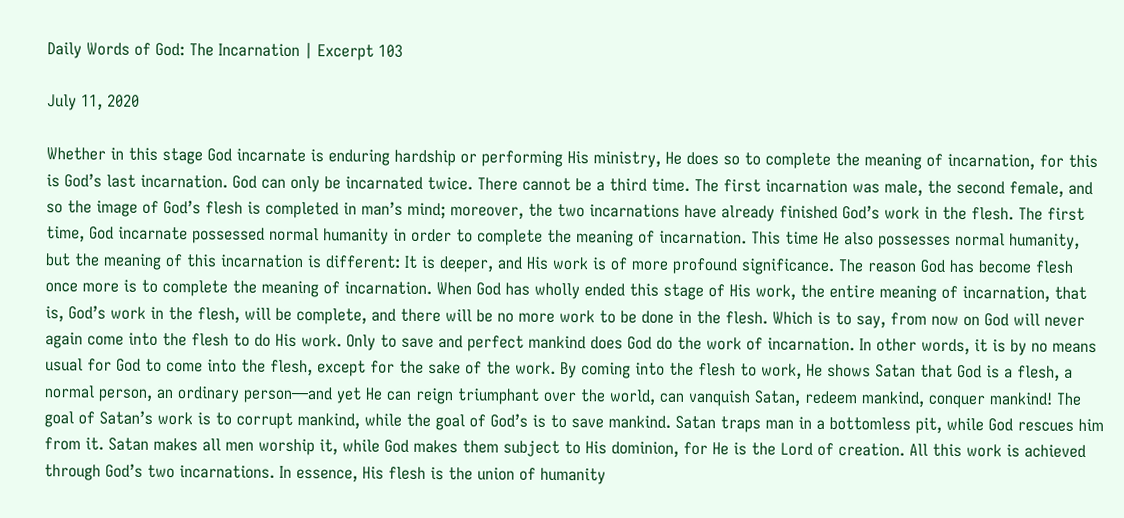Daily Words of God: The Incarnation | Excerpt 103

July 11, 2020

Whether in this stage God incarnate is enduring hardship or performing His ministry, He does so to complete the meaning of incarnation, for this is God’s last incarnation. God can only be incarnated twice. There cannot be a third time. The first incarnation was male, the second female, and so the image of God’s flesh is completed in man’s mind; moreover, the two incarnations have already finished God’s work in the flesh. The first time, God incarnate possessed normal humanity in order to complete the meaning of incarnation. This time He also possesses normal humanity, but the meaning of this incarnation is different: It is deeper, and His work is of more profound significance. The reason God has become flesh once more is to complete the meaning of incarnation. When God has wholly ended this stage of His work, the entire meaning of incarnation, that is, God’s work in the flesh, will be complete, and there will be no more work to be done in the flesh. Which is to say, from now on God will never again come into the flesh to do His work. Only to save and perfect mankind does God do the work of incarnation. In other words, it is by no means usual for God to come into the flesh, except for the sake of the work. By coming into the flesh to work, He shows Satan that God is a flesh, a normal person, an ordinary person—and yet He can reign triumphant over the world, can vanquish Satan, redeem mankind, conquer mankind! The goal of Satan’s work is to corrupt mankind, while the goal of God’s is to save mankind. Satan traps man in a bottomless pit, while God rescues him from it. Satan makes all men worship it, while God makes them subject to His dominion, for He is the Lord of creation. All this work is achieved through God’s two incarnations. In essence, His flesh is the union of humanity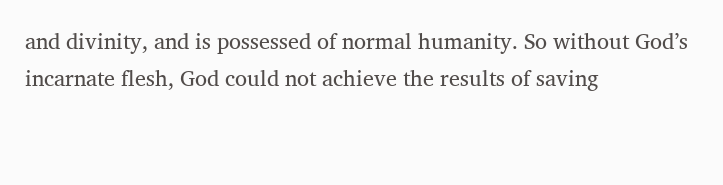and divinity, and is possessed of normal humanity. So without God’s incarnate flesh, God could not achieve the results of saving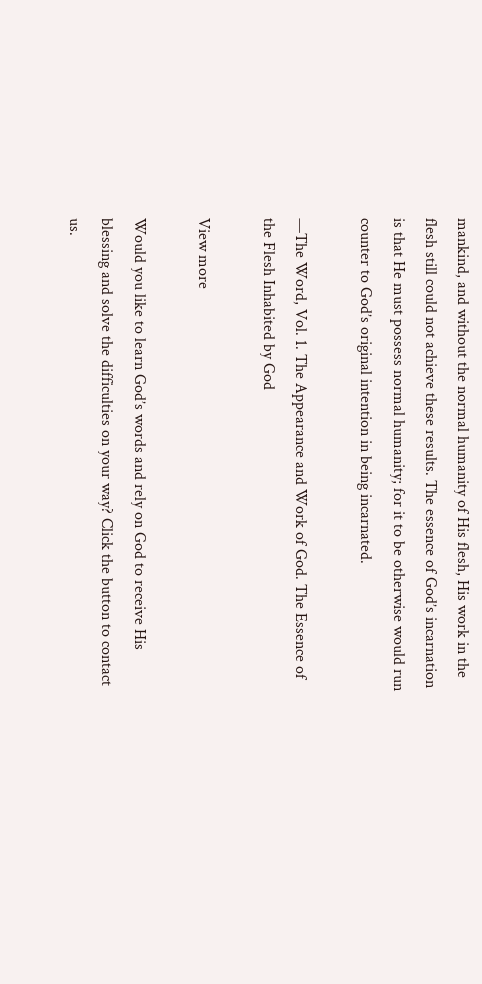mankind, and without the normal humanity of His flesh, His work in the flesh still could not achieve these results. The essence of God’s incarnation is that He must possess normal humanity; for it to be otherwise would run counter to God’s original intention in being incarnated.

—The Word, Vol. 1. The Appearance and Work of God. The Essence of the Flesh Inhabited by God

View more

Would you like to learn God’s words and rely on God to receive His blessing and solve the difficulties on your way? Click the button to contact us.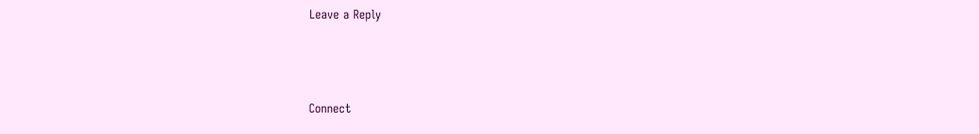Leave a Reply



Connect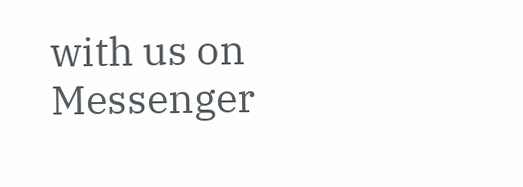with us on Messenger